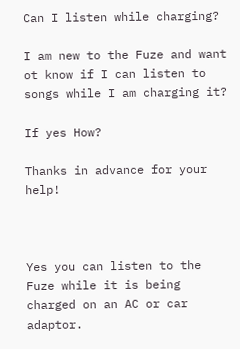Can I listen while charging?

I am new to the Fuze and want ot know if I can listen to songs while I am charging it?

If yes How?

Thanks in advance for your help!



Yes you can listen to the Fuze while it is being charged on an AC or car adaptor.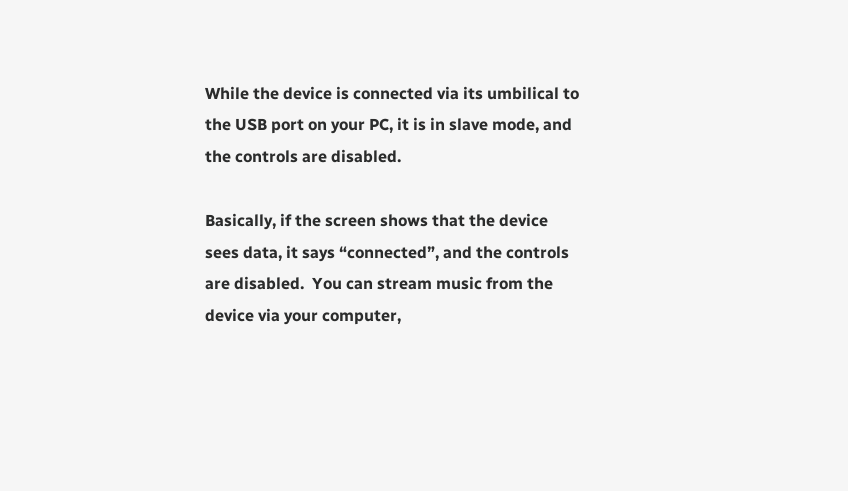While the device is connected via its umbilical to the USB port on your PC, it is in slave mode, and the controls are disabled.

Basically, if the screen shows that the device sees data, it says “connected”, and the controls are disabled.  You can stream music from the device via your computer,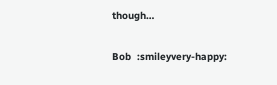though…

Bob  :smileyvery-happy: